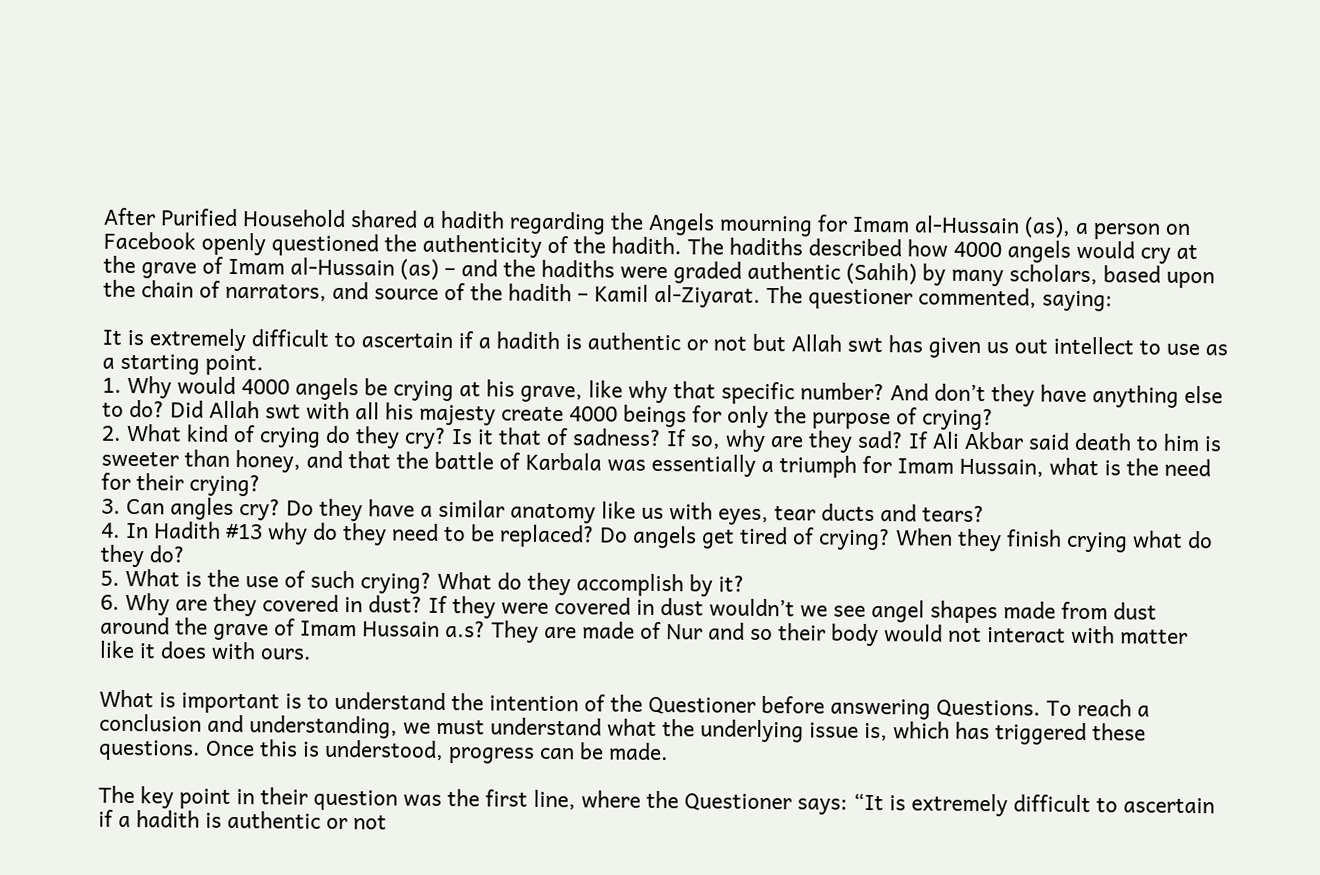After Purified Household shared a hadith regarding the Angels mourning for Imam al-Hussain (as), a person on Facebook openly questioned the authenticity of the hadith. The hadiths described how 4000 angels would cry at the grave of Imam al-Hussain (as) – and the hadiths were graded authentic (Sahih) by many scholars, based upon the chain of narrators, and source of the hadith – Kamil al-Ziyarat. The questioner commented, saying:

It is extremely difficult to ascertain if a hadith is authentic or not but Allah swt has given us out intellect to use as a starting point.
1. Why would 4000 angels be crying at his grave, like why that specific number? And don’t they have anything else to do? Did Allah swt with all his majesty create 4000 beings for only the purpose of crying?
2. What kind of crying do they cry? Is it that of sadness? If so, why are they sad? If Ali Akbar said death to him is sweeter than honey, and that the battle of Karbala was essentially a triumph for Imam Hussain, what is the need for their crying?
3. Can angles cry? Do they have a similar anatomy like us with eyes, tear ducts and tears?
4. In Hadith #13 why do they need to be replaced? Do angels get tired of crying? When they finish crying what do they do?
5. What is the use of such crying? What do they accomplish by it?
6. Why are they covered in dust? If they were covered in dust wouldn’t we see angel shapes made from dust around the grave of Imam Hussain a.s? They are made of Nur and so their body would not interact with matter like it does with ours.

What is important is to understand the intention of the Questioner before answering Questions. To reach a conclusion and understanding, we must understand what the underlying issue is, which has triggered these questions. Once this is understood, progress can be made.

The key point in their question was the first line, where the Questioner says: “It is extremely difficult to ascertain if a hadith is authentic or not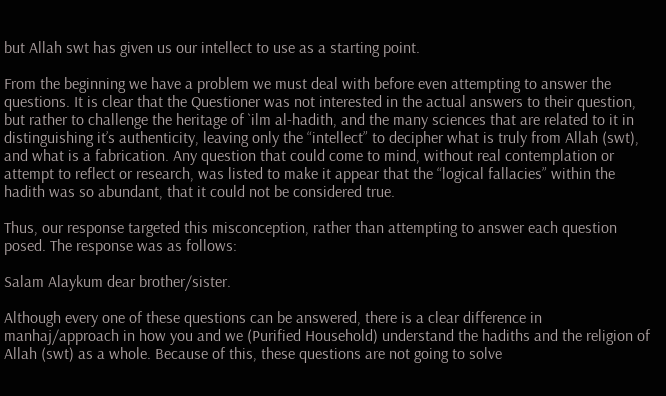but Allah swt has given us our intellect to use as a starting point.

From the beginning we have a problem we must deal with before even attempting to answer the questions. It is clear that the Questioner was not interested in the actual answers to their question, but rather to challenge the heritage of `ilm al-hadith, and the many sciences that are related to it in distinguishing it’s authenticity, leaving only the “intellect” to decipher what is truly from Allah (swt), and what is a fabrication. Any question that could come to mind, without real contemplation or attempt to reflect or research, was listed to make it appear that the “logical fallacies” within the hadith was so abundant, that it could not be considered true.

Thus, our response targeted this misconception, rather than attempting to answer each question posed. The response was as follows:

Salam Alaykum dear brother/sister.

Although every one of these questions can be answered, there is a clear difference in manhaj/approach in how you and we (Purified Household) understand the hadiths and the religion of Allah (swt) as a whole. Because of this, these questions are not going to solve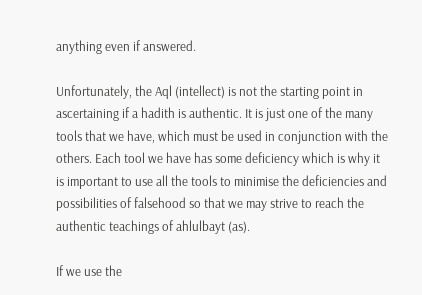anything even if answered.

Unfortunately, the Aql (intellect) is not the starting point in ascertaining if a hadith is authentic. It is just one of the many tools that we have, which must be used in conjunction with the others. Each tool we have has some deficiency which is why it is important to use all the tools to minimise the deficiencies and possibilities of falsehood so that we may strive to reach the authentic teachings of ahlulbayt (as).

If we use the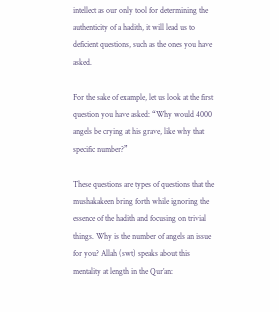intellect as our only tool for determining the authenticity of a hadith, it will lead us to deficient questions, such as the ones you have asked.

For the sake of example, let us look at the first question you have asked: “Why would 4000 angels be crying at his grave, like why that specific number?”

These questions are types of questions that the mushakakeen bring forth while ignoring the essence of the hadith and focusing on trivial things. Why is the number of angels an issue for you? Allah (swt) speaks about this mentality at length in the Qur’an: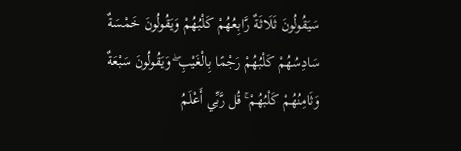سَيَقُولُونَ ثَلَاثَةٌ رَّابِعُهُمْ كَلْبُهُمْ وَيَقُولُونَ خَمْسَةٌ سَادِسُهُمْ كَلْبُهُمْ رَجْمًا بِالْغَيْبِ ۖ وَيَقُولُونَ سَبْعَةٌ وَثَامِنُهُمْ كَلْبُهُمْ ۚ قُل رَّبِّي أَعْلَمُ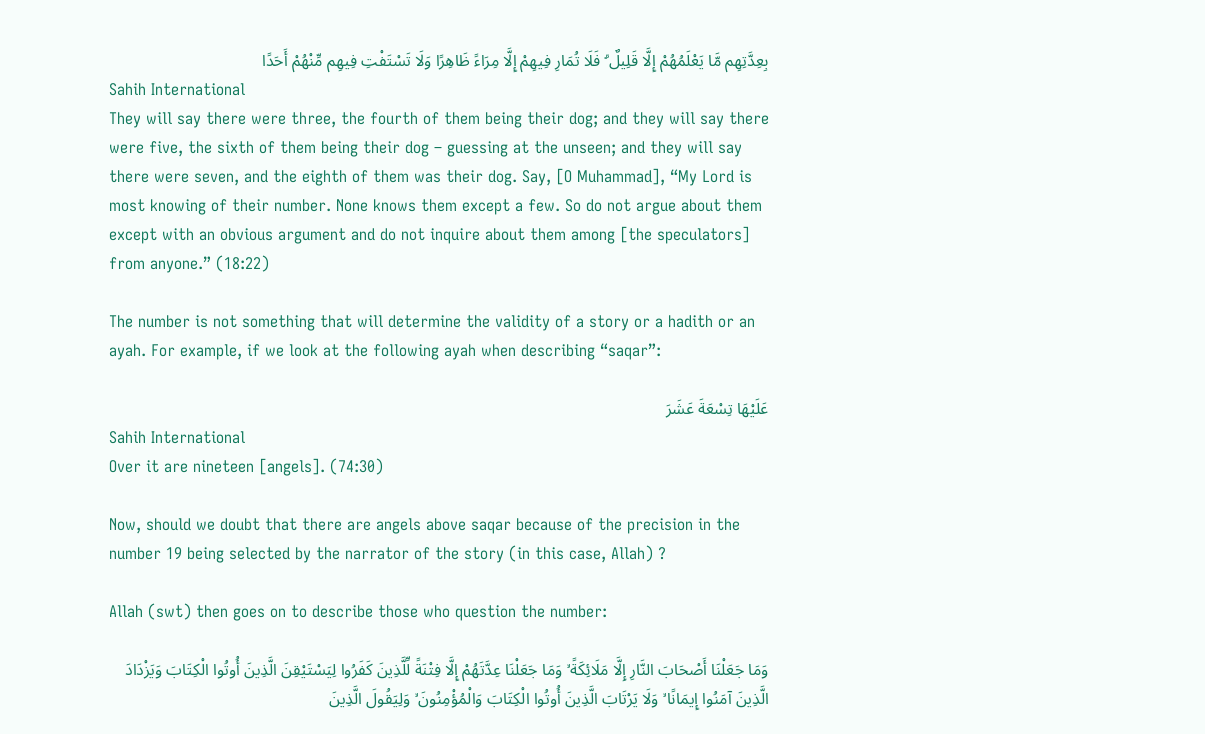بِعِدَّتِهِم مَّا يَعْلَمُهُمْ إِلَّا قَلِيلٌ ۗ فَلَا تُمَارِ فِيهِمْ إِلَّا مِرَاءً ظَاهِرًا وَلَا تَسْتَفْتِ فِيهِم مِّنْهُمْ أَحَدًا
Sahih International
They will say there were three, the fourth of them being their dog; and they will say there were five, the sixth of them being their dog – guessing at the unseen; and they will say there were seven, and the eighth of them was their dog. Say, [O Muhammad], “My Lord is most knowing of their number. None knows them except a few. So do not argue about them except with an obvious argument and do not inquire about them among [the speculators] from anyone.” (18:22)

The number is not something that will determine the validity of a story or a hadith or an ayah. For example, if we look at the following ayah when describing “saqar”:

عَلَيْهَا تِسْعَةَ عَشَرَ
Sahih International
Over it are nineteen [angels]. (74:30)

Now, should we doubt that there are angels above saqar because of the precision in the number 19 being selected by the narrator of the story (in this case, Allah) ?

Allah (swt) then goes on to describe those who question the number:

وَمَا جَعَلْنَا أَصْحَابَ النَّارِ إِلَّا مَلَائِكَةً ۙ وَمَا جَعَلْنَا عِدَّتَهُمْ إِلَّا فِتْنَةً لِّلَّذِينَ كَفَرُوا لِيَسْتَيْقِنَ الَّذِينَ أُوتُوا الْكِتَابَ وَيَزْدَادَ الَّذِينَ آمَنُوا إِيمَانًا ۙ وَلَا يَرْتَابَ الَّذِينَ أُوتُوا الْكِتَابَ وَالْمُؤْمِنُونَ ۙ وَلِيَقُولَ الَّذِينَ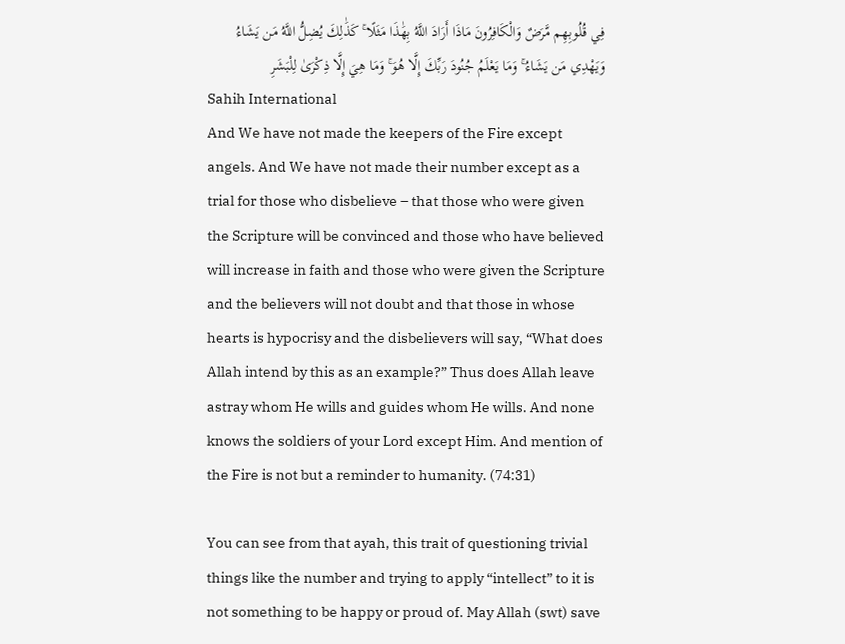فِي قُلُوبِهِم مَّرَضٌ وَالْكَافِرُونَ مَاذَا أَرَادَ اللَّهُ بِهَٰذَا مَثَلًا ۚ كَذَٰلِكَ يُضِلُّ اللَّهُ مَن يَشَاءُ وَيَهْدِي مَن يَشَاءُ ۚ وَمَا يَعْلَمُ جُنُودَ رَبِّكَ إِلَّا هُوَ ۚ وَمَا هِيَ إِلَّا ذِكْرَىٰ لِلْبَشَرِ
Sahih International
And We have not made the keepers of the Fire except angels. And We have not made their number except as a trial for those who disbelieve – that those who were given the Scripture will be convinced and those who have believed will increase in faith and those who were given the Scripture and the believers will not doubt and that those in whose hearts is hypocrisy and the disbelievers will say, “What does Allah intend by this as an example?” Thus does Allah leave astray whom He wills and guides whom He wills. And none knows the soldiers of your Lord except Him. And mention of the Fire is not but a reminder to humanity. (74:31)

You can see from that ayah, this trait of questioning trivial things like the number and trying to apply “intellect” to it is not something to be happy or proud of. May Allah (swt) save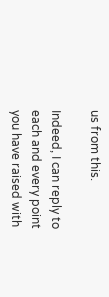us from this.

Indeed, I can reply to each and every point you have raised with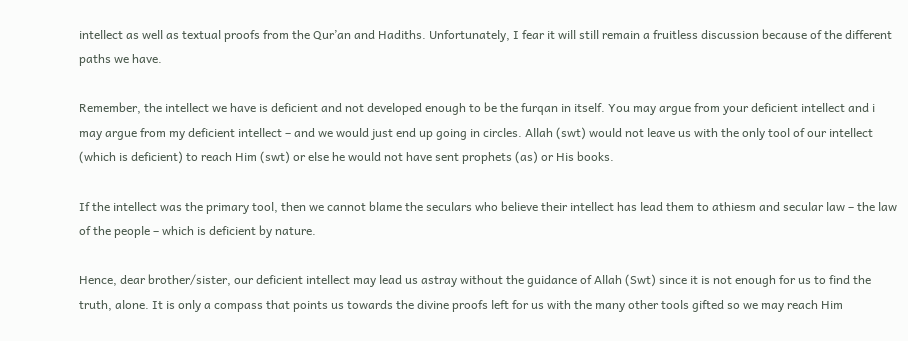intellect as well as textual proofs from the Qur’an and Hadiths. Unfortunately, I fear it will still remain a fruitless discussion because of the different paths we have.

Remember, the intellect we have is deficient and not developed enough to be the furqan in itself. You may argue from your deficient intellect and i may argue from my deficient intellect – and we would just end up going in circles. Allah (swt) would not leave us with the only tool of our intellect (which is deficient) to reach Him (swt) or else he would not have sent prophets (as) or His books.

If the intellect was the primary tool, then we cannot blame the seculars who believe their intellect has lead them to athiesm and secular law – the law of the people – which is deficient by nature.

Hence, dear brother/sister, our deficient intellect may lead us astray without the guidance of Allah (Swt) since it is not enough for us to find the truth, alone. It is only a compass that points us towards the divine proofs left for us with the many other tools gifted so we may reach Him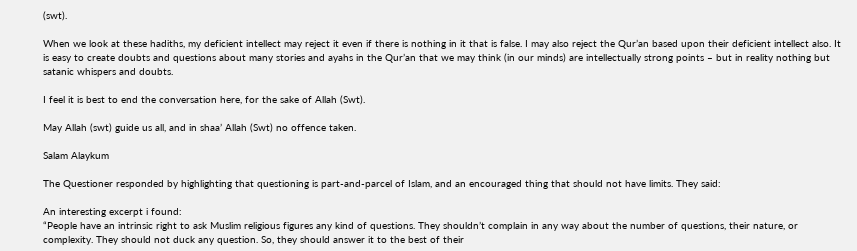(swt).

When we look at these hadiths, my deficient intellect may reject it even if there is nothing in it that is false. I may also reject the Qur’an based upon their deficient intellect also. It is easy to create doubts and questions about many stories and ayahs in the Qur’an that we may think (in our minds) are intellectually strong points – but in reality nothing but satanic whispers and doubts.

I feel it is best to end the conversation here, for the sake of Allah (Swt).

May Allah (swt) guide us all, and in shaa’ Allah (Swt) no offence taken.

Salam Alaykum

The Questioner responded by highlighting that questioning is part-and-parcel of Islam, and an encouraged thing that should not have limits. They said:

An interesting excerpt i found:
“People have an intrinsic right to ask Muslim religious figures any kind of questions. They shouldn’t complain in any way about the number of questions, their nature, or complexity. They should not duck any question. So, they should answer it to the best of their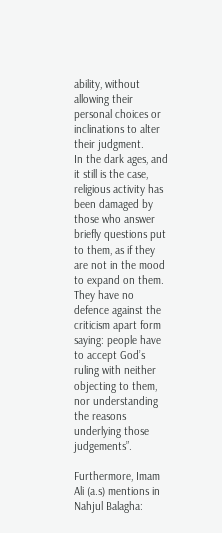ability, without allowing their personal choices or inclinations to alter their judgment.
In the dark ages, and it still is the case, religious activity has been damaged by those who answer briefly questions put to them, as if they are not in the mood to expand on them. They have no defence against the criticism apart form saying: people have to accept God’s ruling with neither objecting to them, nor understanding the reasons underlying those judgements”.

Furthermore, Imam Ali (a.s) mentions in Nahjul Balagha: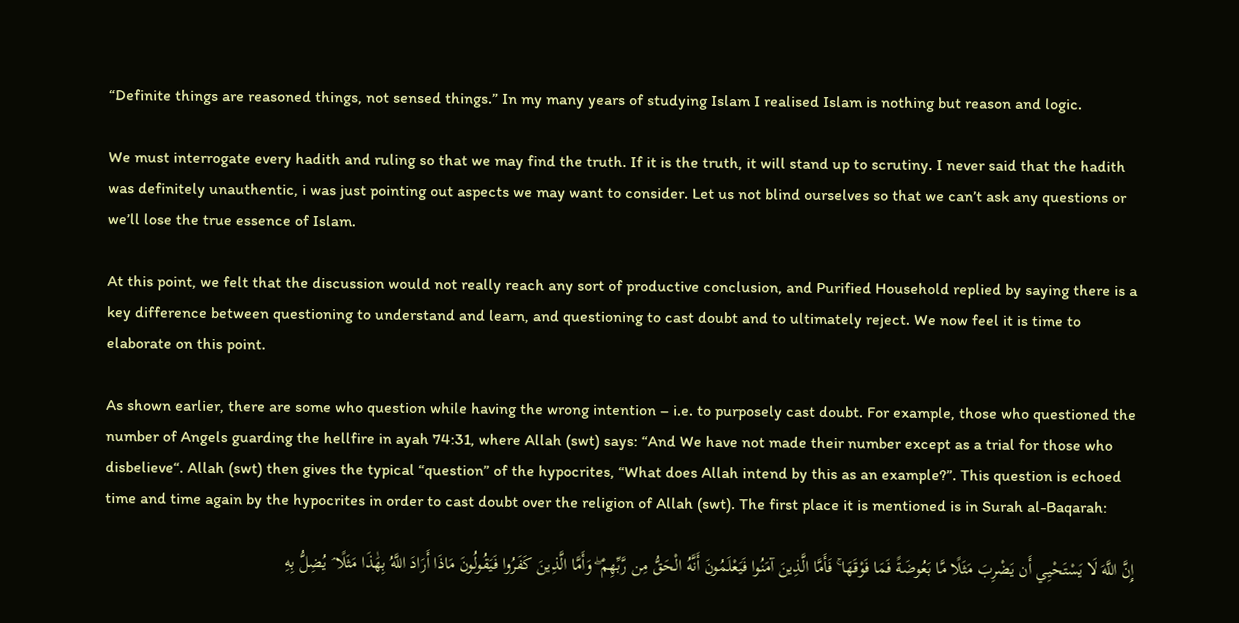“Definite things are reasoned things, not sensed things.” In my many years of studying Islam I realised Islam is nothing but reason and logic.

We must interrogate every hadith and ruling so that we may find the truth. If it is the truth, it will stand up to scrutiny. I never said that the hadith was definitely unauthentic, i was just pointing out aspects we may want to consider. Let us not blind ourselves so that we can’t ask any questions or we’ll lose the true essence of Islam.

At this point, we felt that the discussion would not really reach any sort of productive conclusion, and Purified Household replied by saying there is a key difference between questioning to understand and learn, and questioning to cast doubt and to ultimately reject. We now feel it is time to elaborate on this point.

As shown earlier, there are some who question while having the wrong intention – i.e. to purposely cast doubt. For example, those who questioned the number of Angels guarding the hellfire in ayah 74:31, where Allah (swt) says: “And We have not made their number except as a trial for those who disbelieve“. Allah (swt) then gives the typical “question” of the hypocrites, “What does Allah intend by this as an example?”. This question is echoed time and time again by the hypocrites in order to cast doubt over the religion of Allah (swt). The first place it is mentioned is in Surah al-Baqarah:

إِنَّ اللَّهَ لَا يَسْتَحْيِي أَن يَضْرِبَ مَثَلًا مَّا بَعُوضَةً فَمَا فَوْقَهَا ۚ فَأَمَّا الَّذِينَ آمَنُوا فَيَعْلَمُونَ أَنَّهُ الْحَقُّ مِن رَّبِّهِمْ ۖ وَأَمَّا الَّذِينَ كَفَرُوا فَيَقُولُونَ مَاذَا أَرَادَ اللَّهُ بِهَٰذَا مَثَلًا ۘ يُضِلُّ بِهِ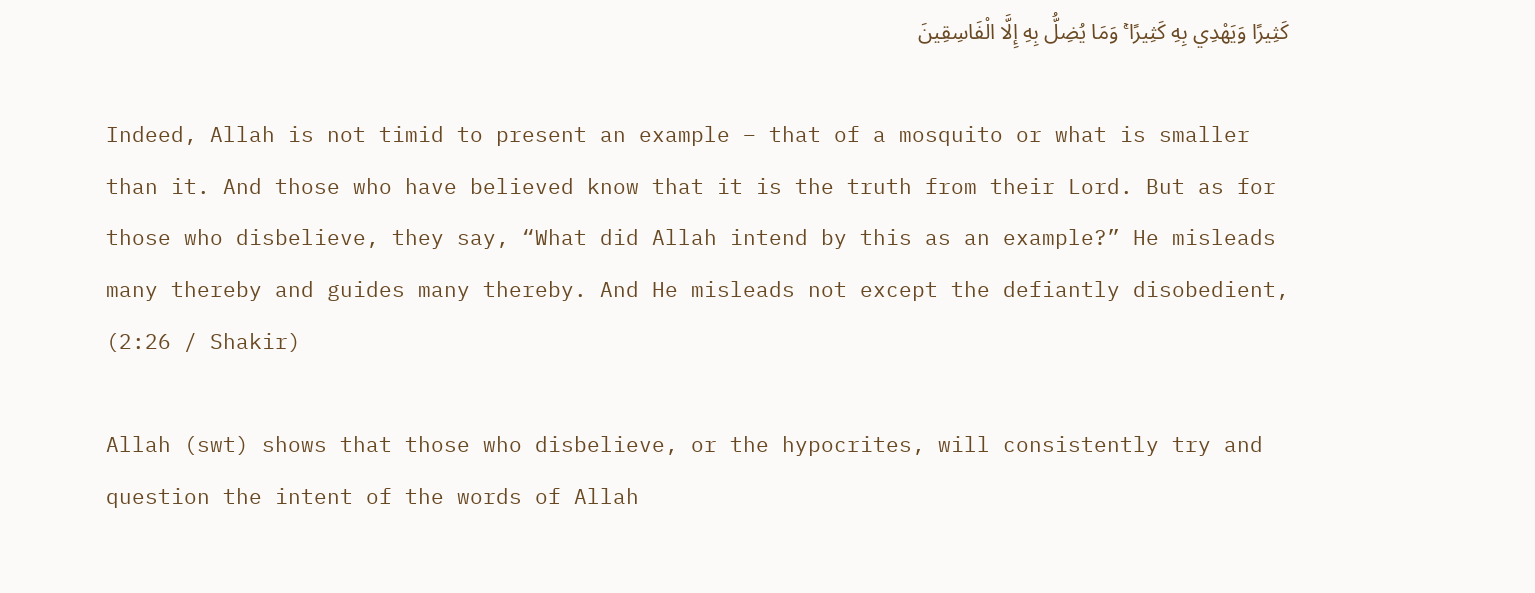كَثِيرًا وَيَهْدِي بِهِ كَثِيرًا ۚ وَمَا يُضِلُّ بِهِ إِلَّا الْفَاسِقِينَ

Indeed, Allah is not timid to present an example – that of a mosquito or what is smaller than it. And those who have believed know that it is the truth from their Lord. But as for those who disbelieve, they say, “What did Allah intend by this as an example?” He misleads many thereby and guides many thereby. And He misleads not except the defiantly disobedient, (2:26 / Shakir)

Allah (swt) shows that those who disbelieve, or the hypocrites, will consistently try and question the intent of the words of Allah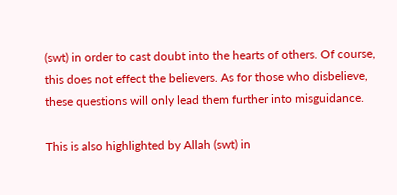(swt) in order to cast doubt into the hearts of others. Of course, this does not effect the believers. As for those who disbelieve, these questions will only lead them further into misguidance.

This is also highlighted by Allah (swt) in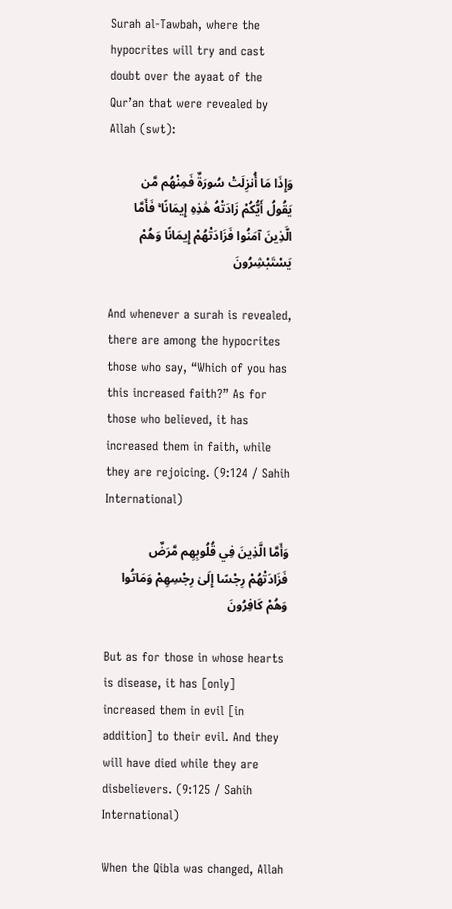Surah al-Tawbah, where the hypocrites will try and cast doubt over the ayaat of the Qur’an that were revealed by Allah (swt):

وَإِذَا مَا أُنزِلَتْ سُورَةٌ فَمِنْهُم مَّن يَقُولُ أَيُّكُمْ زَادَتْهُ هَٰذِهِ إِيمَانًا ۚ فَأَمَّا الَّذِينَ آمَنُوا فَزَادَتْهُمْ إِيمَانًا وَهُمْ يَسْتَبْشِرُونَ

And whenever a surah is revealed, there are among the hypocrites those who say, “Which of you has this increased faith?” As for those who believed, it has increased them in faith, while they are rejoicing. (9:124 / Sahih International)

وَأَمَّا الَّذِينَ فِي قُلُوبِهِم مَّرَضٌ فَزَادَتْهُمْ رِجْسًا إِلَىٰ رِجْسِهِمْ وَمَاتُوا وَهُمْ كَافِرُونَ

But as for those in whose hearts is disease, it has [only] increased them in evil [in addition] to their evil. And they will have died while they are disbelievers. (9:125 / Sahih International)

When the Qibla was changed, Allah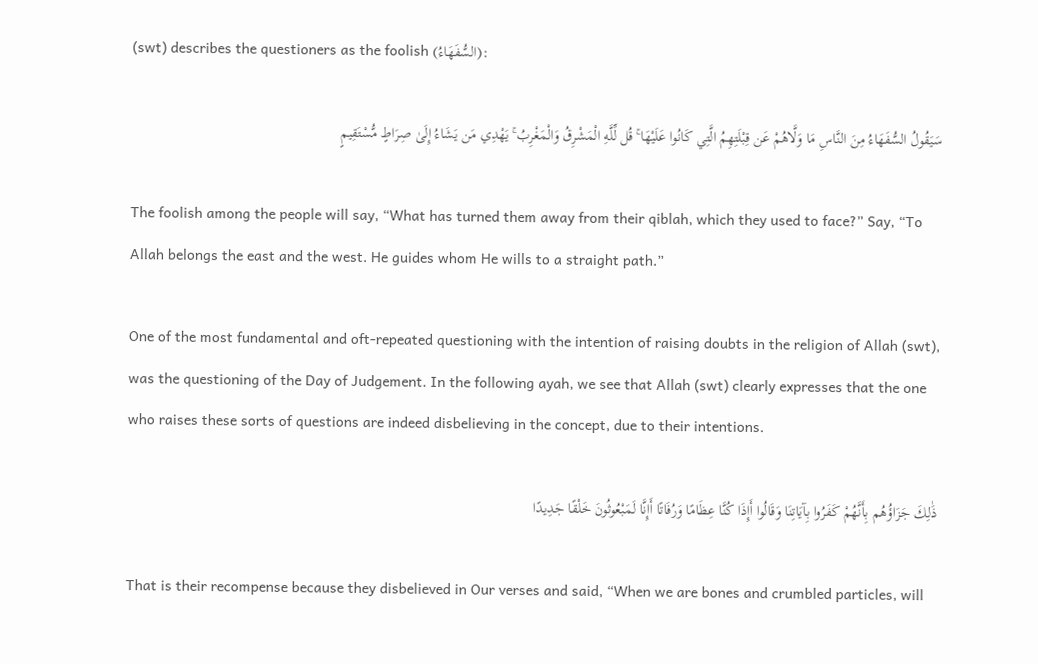(swt) describes the questioners as the foolish (السُّفَهَاءُ):

سَيَقُولُ السُّفَهَاءُ مِنَ النَّاسِ مَا وَلَّاهُمْ عَن قِبْلَتِهِمُ الَّتِي كَانُوا عَلَيْهَا ۚ قُل لِّلَّهِ الْمَشْرِقُ وَالْمَغْرِبُ ۚ يَهْدِي مَن يَشَاءُ إِلَىٰ صِرَاطٍ مُّسْتَقِيمٍ

The foolish among the people will say, “What has turned them away from their qiblah, which they used to face?” Say, “To Allah belongs the east and the west. He guides whom He wills to a straight path.”

One of the most fundamental and oft-repeated questioning with the intention of raising doubts in the religion of Allah (swt), was the questioning of the Day of Judgement. In the following ayah, we see that Allah (swt) clearly expresses that the one who raises these sorts of questions are indeed disbelieving in the concept, due to their intentions.

ذَٰلِكَ جَزَاؤُهُم بِأَنَّهُمْ كَفَرُوا بِآيَاتِنَا وَقَالُوا أَإِذَا كُنَّا عِظَامًا وَرُفَاتًا أَإِنَّا لَمَبْعُوثُونَ خَلْقًا جَدِيدًا

That is their recompense because they disbelieved in Our verses and said, “When we are bones and crumbled particles, will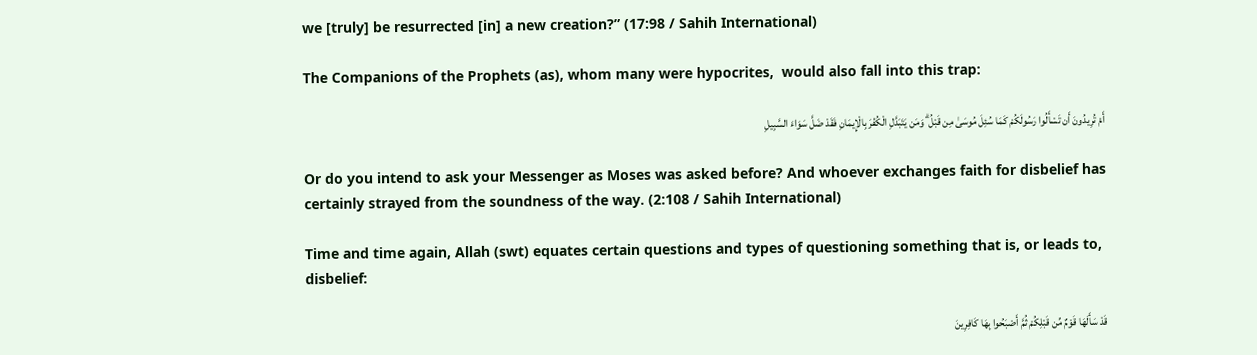we [truly] be resurrected [in] a new creation?” (17:98 / Sahih International)

The Companions of the Prophets (as), whom many were hypocrites,  would also fall into this trap:

أَمْ تُرِيدُونَ أَن تَسْأَلُوا رَسُولَكُمْ كَمَا سُئِلَ مُوسَىٰ مِن قَبْلُ ۗ وَمَن يَتَبَدَّلِ الْكُفْرَ بِالْإِيمَانِ فَقَدْ ضَلَّ سَوَاءَ السَّبِيلِ

Or do you intend to ask your Messenger as Moses was asked before? And whoever exchanges faith for disbelief has certainly strayed from the soundness of the way. (2:108 / Sahih International)

Time and time again, Allah (swt) equates certain questions and types of questioning something that is, or leads to, disbelief:

قَدْ سَأَلَهَا قَوْمٌ مِّن قَبْلِكُمْ ثُمَّ أَصْبَحُوا بِهَا كَافِرِينَ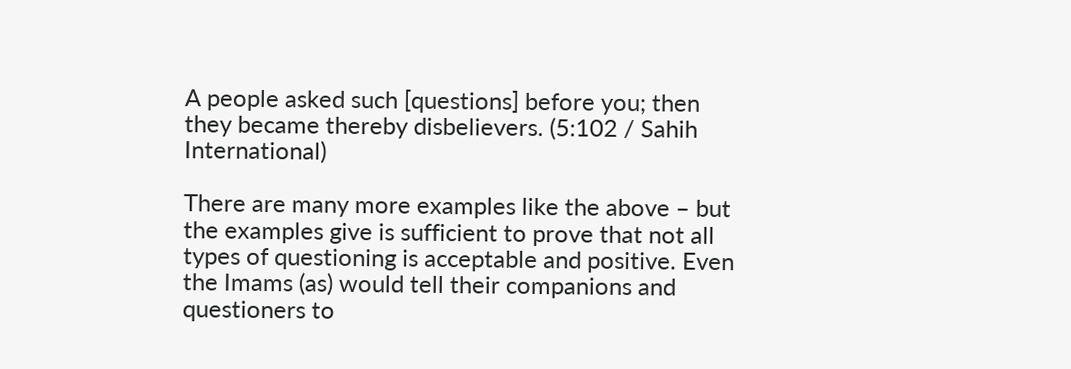A people asked such [questions] before you; then they became thereby disbelievers. (5:102 / Sahih International)

There are many more examples like the above – but the examples give is sufficient to prove that not all types of questioning is acceptable and positive. Even the Imams (as) would tell their companions and questioners to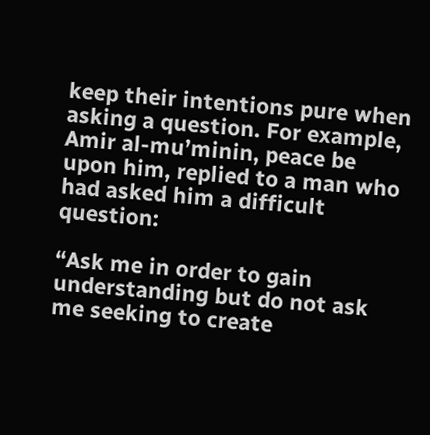keep their intentions pure when asking a question. For example, Amir al-mu’minin, peace be upon him, replied to a man who had asked him a difficult question:

“Ask me in order to gain understanding but do not ask me seeking to create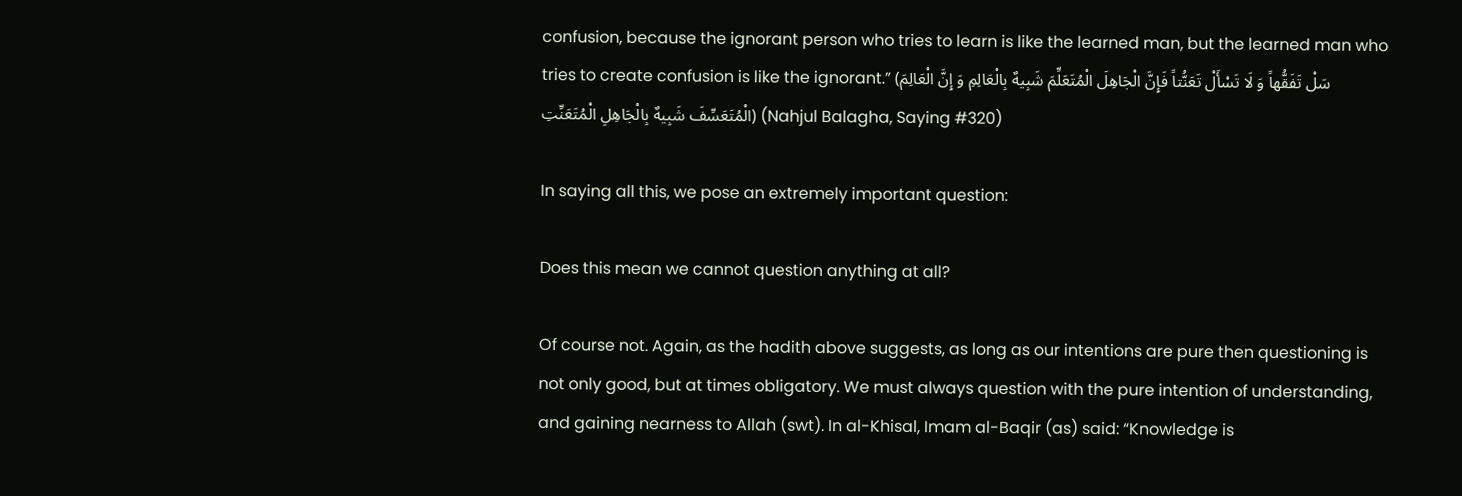confusion, because the ignorant person who tries to learn is like the learned man, but the learned man who tries to create confusion is like the ignorant.” (سَلْ تَفَقُّهاً وَ لَا تَسْأَلْ تَعَنُّتاً فَإِنَّ الْجَاهِلَ الْمُتَعَلِّمَ شَبِيهٌ بِالْعَالِمِ وَ إِنَّ الْعَالِمَ الْمُتَعَسِّفَ شَبِيهٌ بِالْجَاهِلِ الْمُتَعَنِّتِ) (Nahjul Balagha, Saying #320)

In saying all this, we pose an extremely important question:

Does this mean we cannot question anything at all?

Of course not. Again, as the hadith above suggests, as long as our intentions are pure then questioning is not only good, but at times obligatory. We must always question with the pure intention of understanding, and gaining nearness to Allah (swt). In al-Khisal, Imam al-Baqir (as) said: “Knowledge is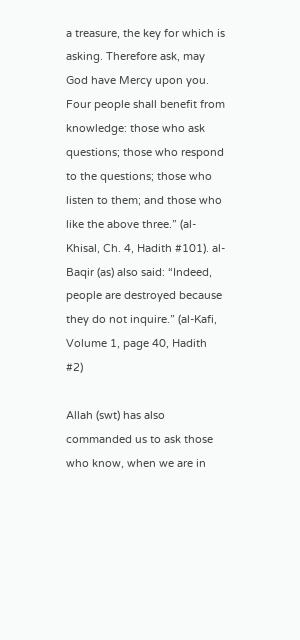a treasure, the key for which is asking. Therefore ask, may God have Mercy upon you. Four people shall benefit from knowledge: those who ask questions; those who respond to the questions; those who listen to them; and those who like the above three.” (al-Khisal, Ch. 4, Hadith #101). al-Baqir (as) also said: “Indeed, people are destroyed because they do not inquire.” (al-Kafi, Volume 1, page 40, Hadith #2)

Allah (swt) has also commanded us to ask those who know, when we are in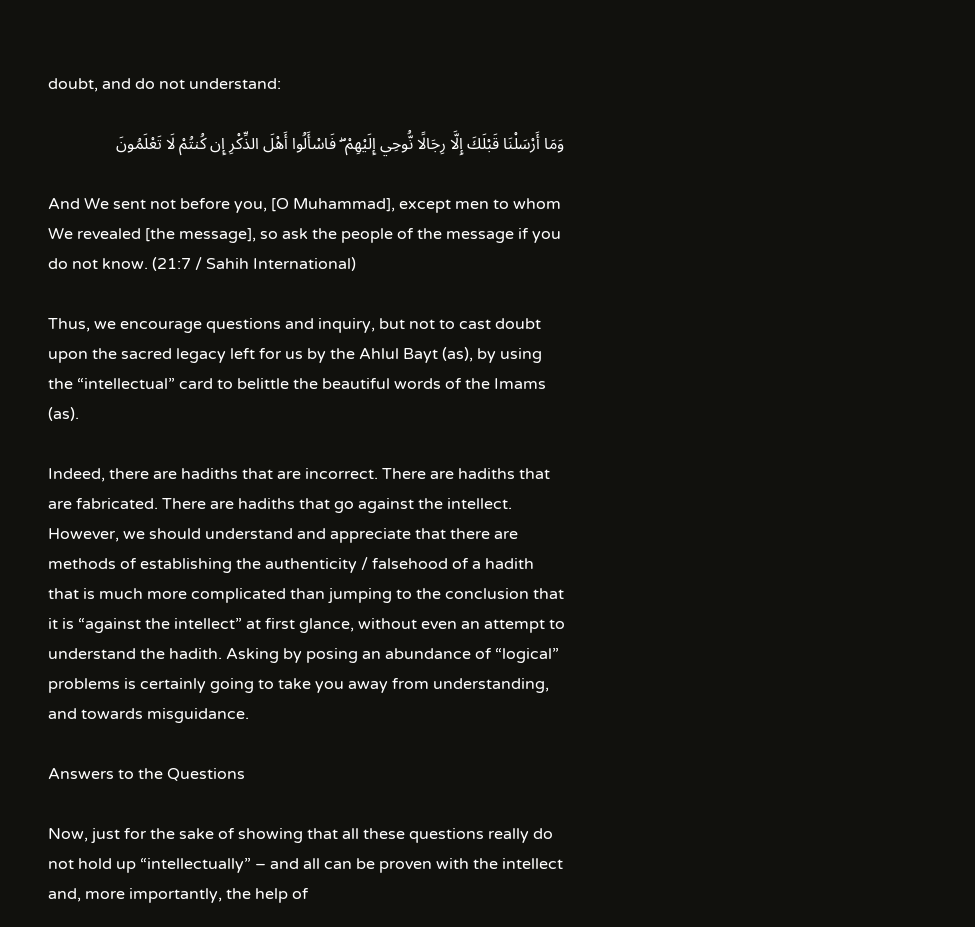doubt, and do not understand:

وَمَا أَرْسَلْنَا قَبْلَكَ إِلَّا رِجَالًا نُّوحِي إِلَيْهِمْ ۖ فَاسْأَلُوا أَهْلَ الذِّكْرِ إِن كُنتُمْ لَا تَعْلَمُونَ

And We sent not before you, [O Muhammad], except men to whom We revealed [the message], so ask the people of the message if you do not know. (21:7 / Sahih International)

Thus, we encourage questions and inquiry, but not to cast doubt upon the sacred legacy left for us by the Ahlul Bayt (as), by using the “intellectual” card to belittle the beautiful words of the Imams (as).

Indeed, there are hadiths that are incorrect. There are hadiths that are fabricated. There are hadiths that go against the intellect. However, we should understand and appreciate that there are methods of establishing the authenticity / falsehood of a hadith that is much more complicated than jumping to the conclusion that it is “against the intellect” at first glance, without even an attempt to understand the hadith. Asking by posing an abundance of “logical” problems is certainly going to take you away from understanding, and towards misguidance.

Answers to the Questions

Now, just for the sake of showing that all these questions really do not hold up “intellectually” – and all can be proven with the intellect and, more importantly, the help of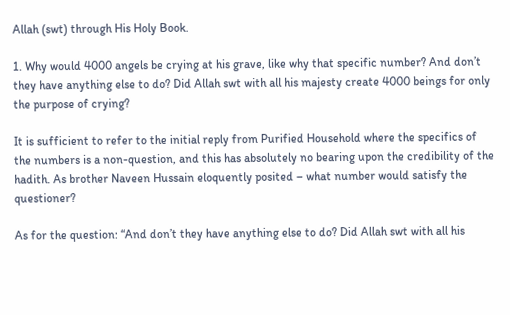Allah (swt) through His Holy Book.

1. Why would 4000 angels be crying at his grave, like why that specific number? And don’t they have anything else to do? Did Allah swt with all his majesty create 4000 beings for only the purpose of crying?

It is sufficient to refer to the initial reply from Purified Household where the specifics of the numbers is a non-question, and this has absolutely no bearing upon the credibility of the hadith. As brother Naveen Hussain eloquently posited – what number would satisfy the questioner?

As for the question: “And don’t they have anything else to do? Did Allah swt with all his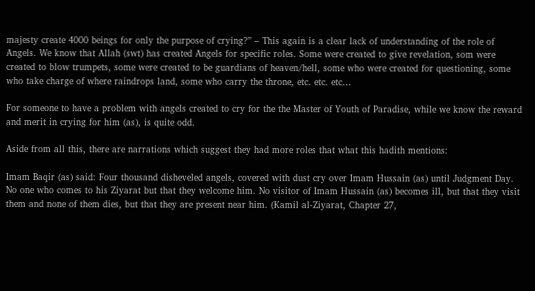majesty create 4000 beings for only the purpose of crying?” – This again is a clear lack of understanding of the role of Angels. We know that Allah (swt) has created Angels for specific roles. Some were created to give revelation, som were created to blow trumpets, some were created to be guardians of heaven/hell, some who were created for questioning, some who take charge of where raindrops land, some who carry the throne, etc. etc. etc…

For someone to have a problem with angels created to cry for the the Master of Youth of Paradise, while we know the reward and merit in crying for him (as), is quite odd.

Aside from all this, there are narrations which suggest they had more roles that what this hadith mentions:

Imam Baqir (as) said: Four thousand disheveled angels, covered with dust cry over Imam Hussain (as) until Judgment Day. No one who comes to his Ziyarat but that they welcome him. No visitor of Imam Hussain (as) becomes ill, but that they visit them and none of them dies, but that they are present near him. (Kamil al-Ziyarat, Chapter 27,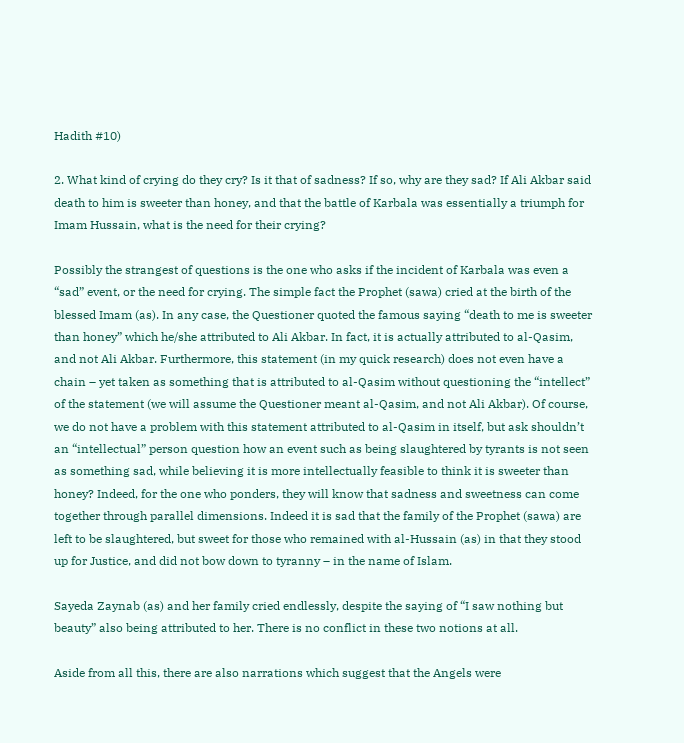Hadith #10)

2. What kind of crying do they cry? Is it that of sadness? If so, why are they sad? If Ali Akbar said death to him is sweeter than honey, and that the battle of Karbala was essentially a triumph for Imam Hussain, what is the need for their crying?

Possibly the strangest of questions is the one who asks if the incident of Karbala was even a “sad” event, or the need for crying. The simple fact the Prophet (sawa) cried at the birth of the blessed Imam (as). In any case, the Questioner quoted the famous saying “death to me is sweeter than honey” which he/she attributed to Ali Akbar. In fact, it is actually attributed to al-Qasim, and not Ali Akbar. Furthermore, this statement (in my quick research) does not even have a chain – yet taken as something that is attributed to al-Qasim without questioning the “intellect” of the statement (we will assume the Questioner meant al-Qasim, and not Ali Akbar). Of course, we do not have a problem with this statement attributed to al-Qasim in itself, but ask shouldn’t an “intellectual” person question how an event such as being slaughtered by tyrants is not seen as something sad, while believing it is more intellectually feasible to think it is sweeter than honey? Indeed, for the one who ponders, they will know that sadness and sweetness can come together through parallel dimensions. Indeed it is sad that the family of the Prophet (sawa) are left to be slaughtered, but sweet for those who remained with al-Hussain (as) in that they stood up for Justice, and did not bow down to tyranny – in the name of Islam.

Sayeda Zaynab (as) and her family cried endlessly, despite the saying of “I saw nothing but beauty” also being attributed to her. There is no conflict in these two notions at all.

Aside from all this, there are also narrations which suggest that the Angels were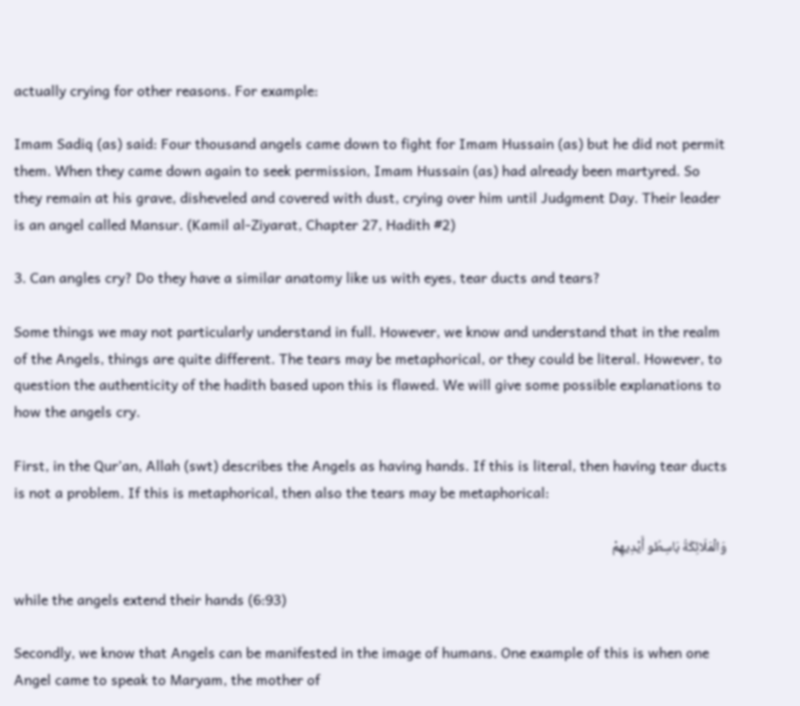actually crying for other reasons. For example:

Imam Sadiq (as) said: Four thousand angels came down to fight for Imam Hussain (as) but he did not permit them. When they came down again to seek permission, Imam Hussain (as) had already been martyred. So they remain at his grave, disheveled and covered with dust, crying over him until Judgment Day. Their leader is an angel called Mansur. (Kamil al-Ziyarat, Chapter 27, Hadith #2)

3. Can angles cry? Do they have a similar anatomy like us with eyes, tear ducts and tears?

Some things we may not particularly understand in full. However, we know and understand that in the realm of the Angels, things are quite different. The tears may be metaphorical, or they could be literal. However, to question the authenticity of the hadith based upon this is flawed. We will give some possible explanations to how the angels cry.

First, in the Qur’an, Allah (swt) describes the Angels as having hands. If this is literal, then having tear ducts is not a problem. If this is metaphorical, then also the tears may be metaphorical:

وَالْمَلَائِكَةُ بَاسِطُو أَيْدِيهِمْ

while the angels extend their hands (6:93)

Secondly, we know that Angels can be manifested in the image of humans. One example of this is when one Angel came to speak to Maryam, the mother of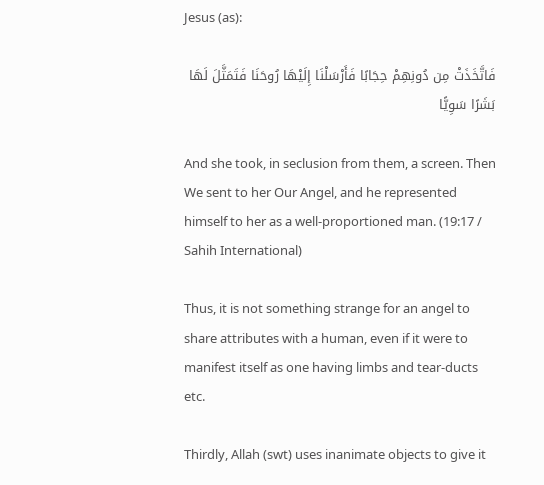Jesus (as):

فَاتَّخَذَتْ مِن دُونِهِمْ حِجَابًا فَأَرْسَلْنَا إِلَيْهَا رُوحَنَا فَتَمَثَّلَ لَهَا بَشَرًا سَوِيًّا

And she took, in seclusion from them, a screen. Then We sent to her Our Angel, and he represented himself to her as a well-proportioned man. (19:17 / Sahih International)

Thus, it is not something strange for an angel to share attributes with a human, even if it were to manifest itself as one having limbs and tear-ducts etc.

Thirdly, Allah (swt) uses inanimate objects to give it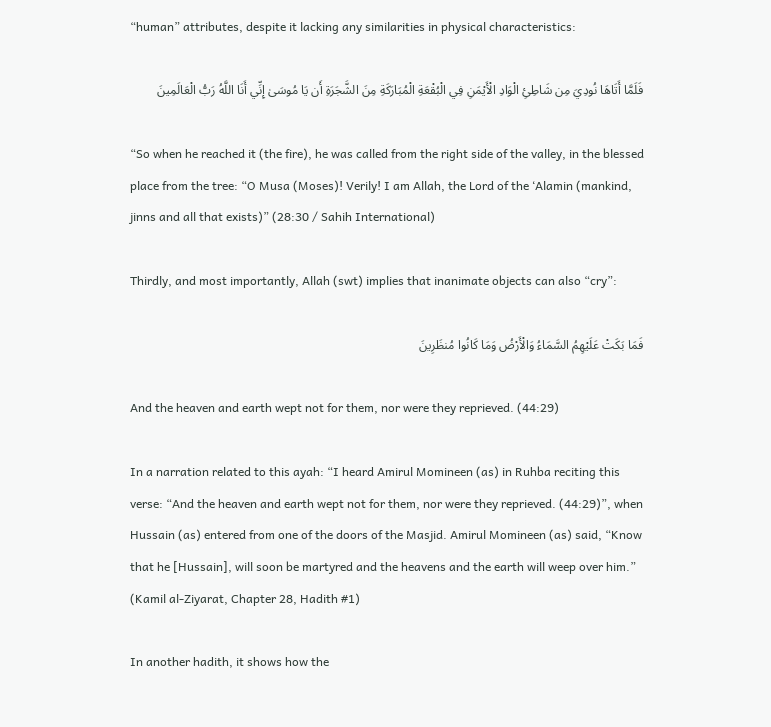“human” attributes, despite it lacking any similarities in physical characteristics:

فَلَمَّا أَتَاهَا نُودِيَ مِن شَاطِئِ الْوَادِ الْأَيْمَنِ فِي الْبُقْعَةِ الْمُبَارَكَةِ مِنَ الشَّجَرَةِ أَن يَا مُوسَىٰ إِنِّي أَنَا اللَّهُ رَبُّ الْعَالَمِينَ

“So when he reached it (the fire), he was called from the right side of the valley, in the blessed place from the tree: “O Musa (Moses)! Verily! I am Allah, the Lord of the ‘Alamin (mankind, jinns and all that exists)” (28:30 / Sahih International)

Thirdly, and most importantly, Allah (swt) implies that inanimate objects can also “cry”:

فَمَا بَكَتْ عَلَيْهِمُ السَّمَاءُ وَالْأَرْضُ وَمَا كَانُوا مُنظَرِينَ

And the heaven and earth wept not for them, nor were they reprieved. (44:29)

In a narration related to this ayah: “I heard Amirul Momineen (as) in Ruhba reciting this verse: “And the heaven and earth wept not for them, nor were they reprieved. (44:29)”, when Hussain (as) entered from one of the doors of the Masjid. Amirul Momineen (as) said, “Know that he [Hussain], will soon be martyred and the heavens and the earth will weep over him.” (Kamil al-Ziyarat, Chapter 28, Hadith #1)

In another hadith, it shows how the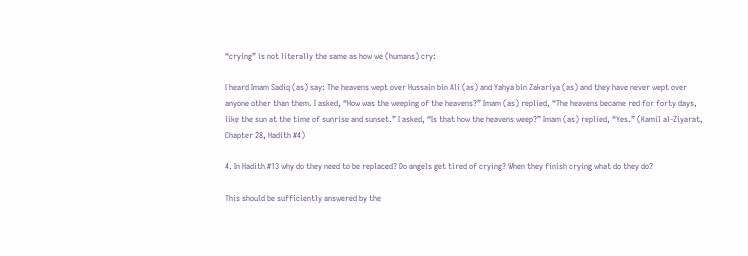“crying” is not literally the same as how we (humans) cry:

I heard Imam Sadiq (as) say: The heavens wept over Hussain bin Ali (as) and Yahya bin Zakariya (as) and they have never wept over anyone other than them. I asked, “How was the weeping of the heavens?” Imam (as) replied, “The heavens became red for forty days, like the sun at the time of sunrise and sunset.” I asked, “Is that how the heavens weep?” Imam (as) replied, “Yes.” (Kamil al-Ziyarat, Chapter 28, Hadith #4)

4. In Hadith #13 why do they need to be replaced? Do angels get tired of crying? When they finish crying what do they do?

This should be sufficiently answered by the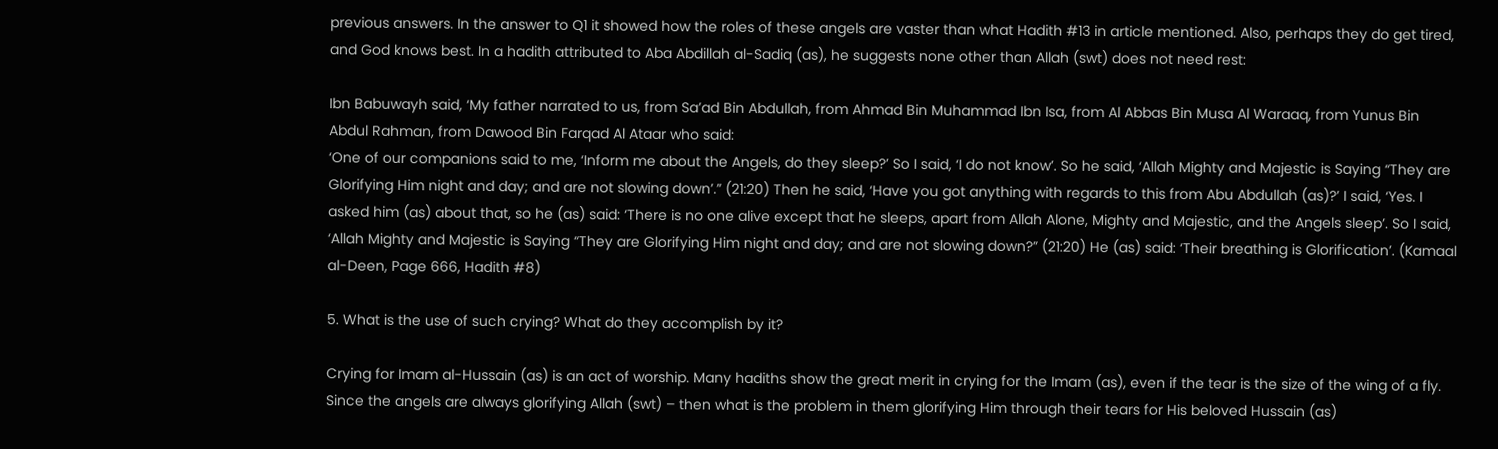previous answers. In the answer to Q1 it showed how the roles of these angels are vaster than what Hadith #13 in article mentioned. Also, perhaps they do get tired, and God knows best. In a hadith attributed to Aba Abdillah al-Sadiq (as), he suggests none other than Allah (swt) does not need rest:

Ibn Babuwayh said, ‘My father narrated to us, from Sa’ad Bin Abdullah, from Ahmad Bin Muhammad Ibn Isa, from Al Abbas Bin Musa Al Waraaq, from Yunus Bin Abdul Rahman, from Dawood Bin Farqad Al Ataar who said:
‘One of our companions said to me, ‘Inform me about the Angels, do they sleep?’ So I said, ‘I do not know’. So he said, ‘Allah Mighty and Majestic is Saying “They are Glorifying Him night and day; and are not slowing down’.” (21:20) Then he said, ‘Have you got anything with regards to this from Abu Abdullah (as)?’ I said, ‘Yes. I asked him (as) about that, so he (as) said: ‘There is no one alive except that he sleeps, apart from Allah Alone, Mighty and Majestic, and the Angels sleep’. So I said, ‘Allah Mighty and Majestic is Saying “They are Glorifying Him night and day; and are not slowing down?” (21:20) He (as) said: ‘Their breathing is Glorification’. (Kamaal al-Deen, Page 666, Hadith #8)

5. What is the use of such crying? What do they accomplish by it?

Crying for Imam al-Hussain (as) is an act of worship. Many hadiths show the great merit in crying for the Imam (as), even if the tear is the size of the wing of a fly. Since the angels are always glorifying Allah (swt) – then what is the problem in them glorifying Him through their tears for His beloved Hussain (as)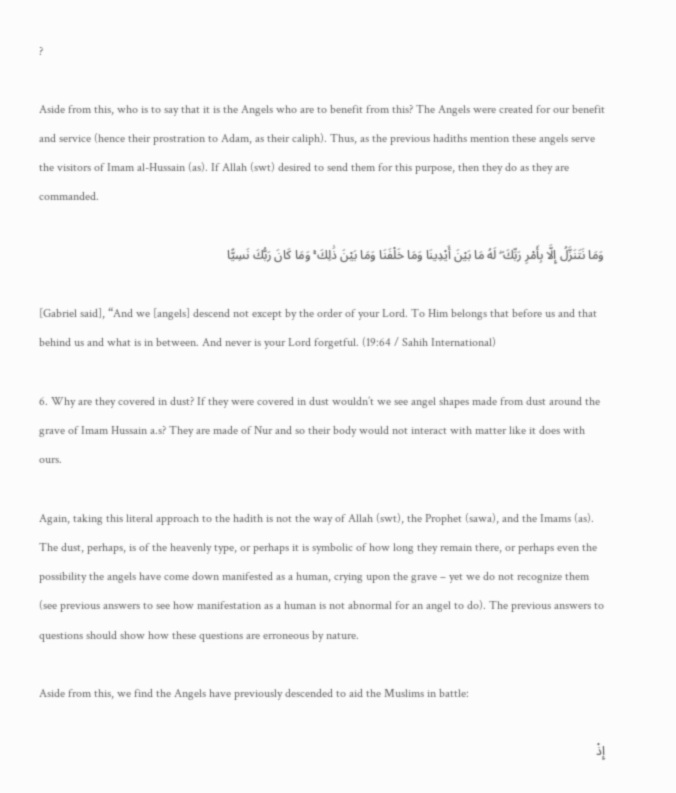?

Aside from this, who is to say that it is the Angels who are to benefit from this? The Angels were created for our benefit and service (hence their prostration to Adam, as their caliph). Thus, as the previous hadiths mention these angels serve the visitors of Imam al-Hussain (as). If Allah (swt) desired to send them for this purpose, then they do as they are commanded.

وَمَا نَتَنَزَّلُ إِلَّا بِأَمْرِ رَبِّكَ ۖ لَهُ مَا بَيْنَ أَيْدِينَا وَمَا خَلْفَنَا وَمَا بَيْنَ ذَٰلِكَ ۚ وَمَا كَانَ رَبُّكَ نَسِيًّا

[Gabriel said], “And we [angels] descend not except by the order of your Lord. To Him belongs that before us and that behind us and what is in between. And never is your Lord forgetful. (19:64 / Sahih International)

6. Why are they covered in dust? If they were covered in dust wouldn’t we see angel shapes made from dust around the grave of Imam Hussain a.s? They are made of Nur and so their body would not interact with matter like it does with ours.

Again, taking this literal approach to the hadith is not the way of Allah (swt), the Prophet (sawa), and the Imams (as). The dust, perhaps, is of the heavenly type, or perhaps it is symbolic of how long they remain there, or perhaps even the possibility the angels have come down manifested as a human, crying upon the grave – yet we do not recognize them (see previous answers to see how manifestation as a human is not abnormal for an angel to do). The previous answers to questions should show how these questions are erroneous by nature.

Aside from this, we find the Angels have previously descended to aid the Muslims in battle:

إِذْ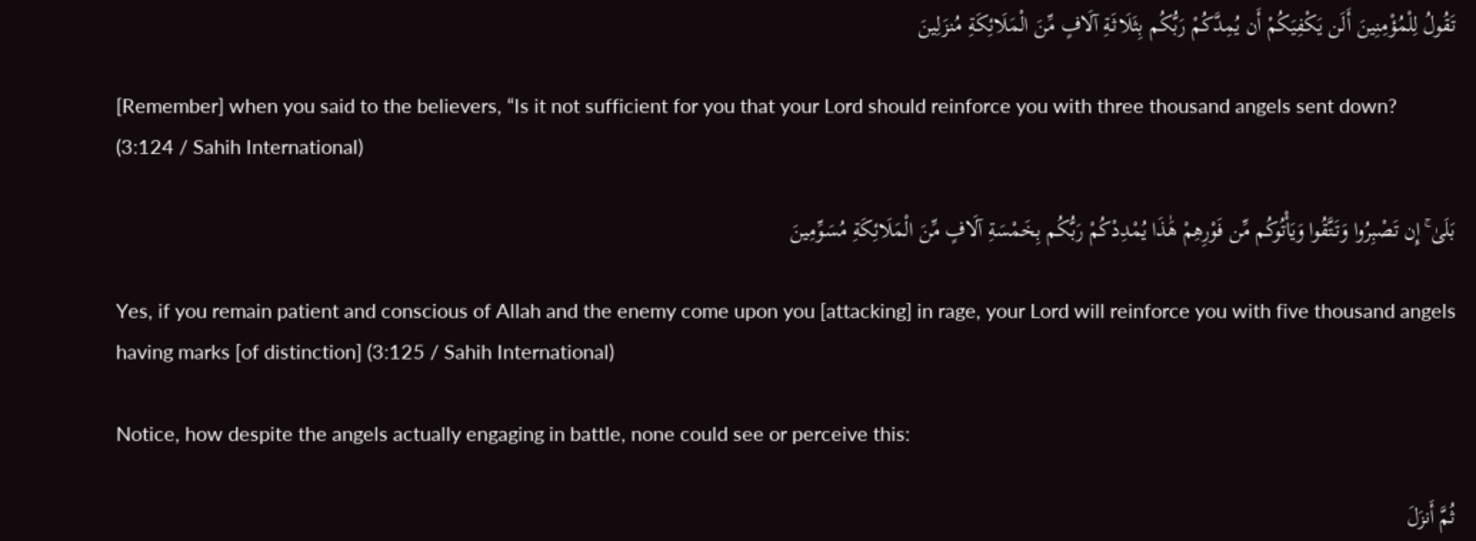تَقُولُ لِلْمُؤْمِنِينَ أَلَن يَكْفِيَكُمْ أَن يُمِدَّكُمْ رَبُّكُم بِثَلَاثَةِ آلَافٍ مِّنَ الْمَلَائِكَةِ مُنزَلِينَ

[Remember] when you said to the believers, “Is it not sufficient for you that your Lord should reinforce you with three thousand angels sent down? (3:124 / Sahih International)

بَلَىٰ ۚ إِن تَصْبِرُوا وَتَتَّقُوا وَيَأْتُوكُم مِّن فَوْرِهِمْ هَٰذَا يُمْدِدْكُمْ رَبُّكُم بِخَمْسَةِ آلَافٍ مِّنَ الْمَلَائِكَةِ مُسَوِّمِينَ

Yes, if you remain patient and conscious of Allah and the enemy come upon you [attacking] in rage, your Lord will reinforce you with five thousand angels having marks [of distinction] (3:125 / Sahih International)

Notice, how despite the angels actually engaging in battle, none could see or perceive this:

ثُمَّ أَنزَلَ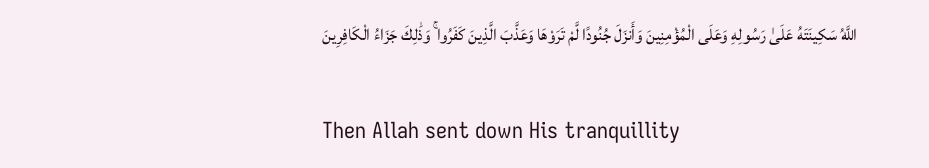اللَّهُ سَكِينَتَهُ عَلَىٰ رَسُولِهِ وَعَلَى الْمُؤْمِنِينَ وَأَنزَلَ جُنُودًا لَّمْ تَرَوْهَا وَعَذَّبَ الَّذِينَ كَفَرُوا ۚ وَذَٰلِكَ جَزَاءُ الْكَافِرِينَ

Then Allah sent down His tranquillity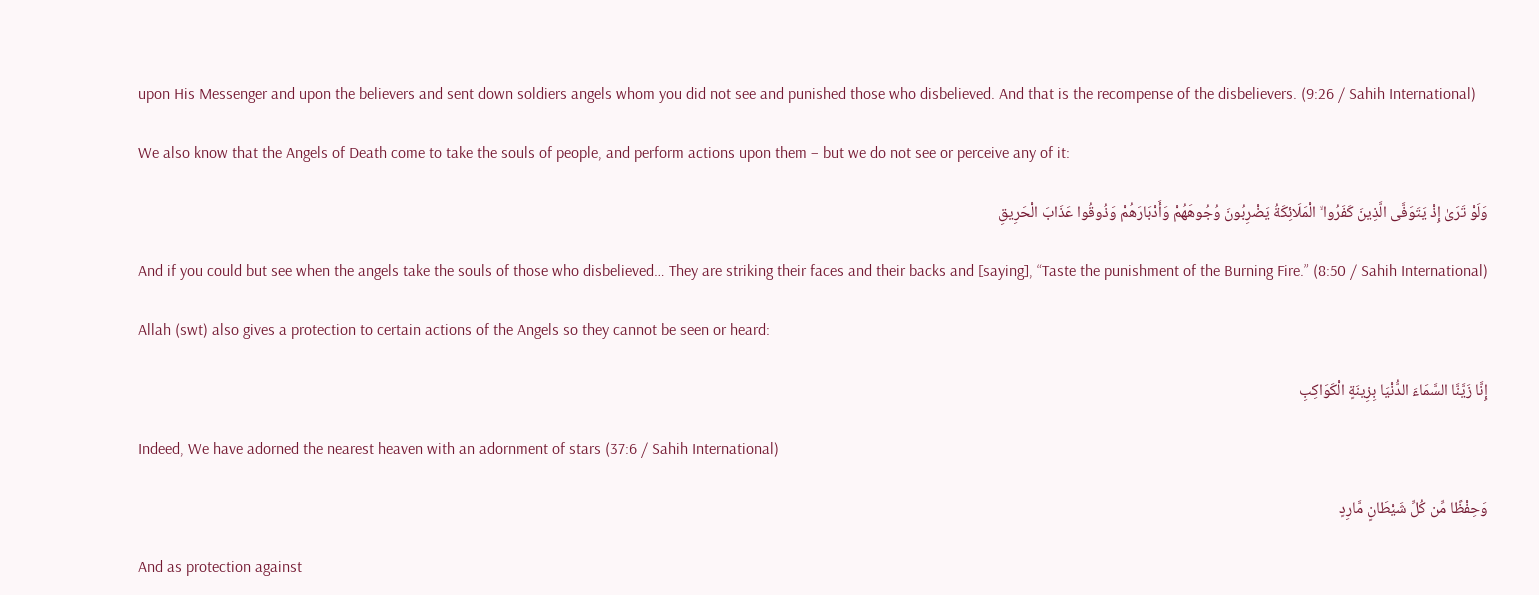upon His Messenger and upon the believers and sent down soldiers angels whom you did not see and punished those who disbelieved. And that is the recompense of the disbelievers. (9:26 / Sahih International)

We also know that the Angels of Death come to take the souls of people, and perform actions upon them – but we do not see or perceive any of it:

وَلَوْ تَرَىٰ إِذْ يَتَوَفَّى الَّذِينَ كَفَرُوا ۙ الْمَلَائِكَةُ يَضْرِبُونَ وُجُوهَهُمْ وَأَدْبَارَهُمْ وَذُوقُوا عَذَابَ الْحَرِيقِ

And if you could but see when the angels take the souls of those who disbelieved… They are striking their faces and their backs and [saying], “Taste the punishment of the Burning Fire.” (8:50 / Sahih International)

Allah (swt) also gives a protection to certain actions of the Angels so they cannot be seen or heard:

إِنَّا زَيَّنَّا السَّمَاءَ الدُّنْيَا بِزِينَةٍ الْكَوَاكِبِ

Indeed, We have adorned the nearest heaven with an adornment of stars (37:6 / Sahih International)

وَحِفْظًا مِّن كُلِّ شَيْطَانٍ مَّارِدٍ

And as protection against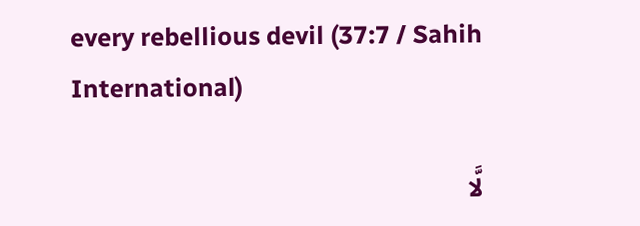every rebellious devil (37:7 / Sahih International)

لَّا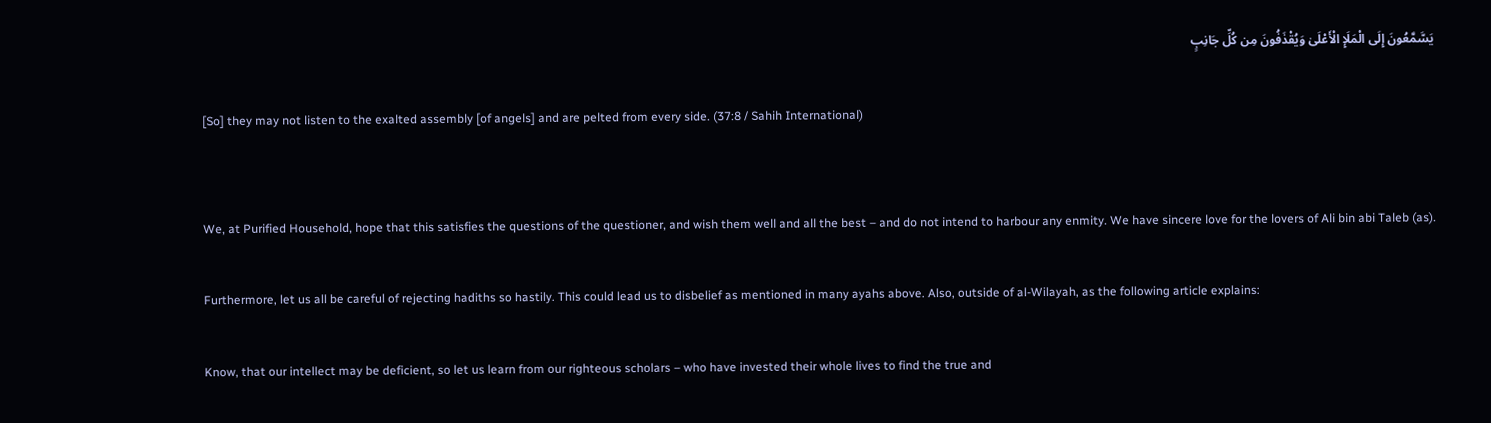يَسَّمَّعُونَ إِلَى الْمَلَإِ الْأَعْلَىٰ وَيُقْذَفُونَ مِن كُلِّ جَانِبٍ

[So] they may not listen to the exalted assembly [of angels] and are pelted from every side. (37:8 / Sahih International)


We, at Purified Household, hope that this satisfies the questions of the questioner, and wish them well and all the best – and do not intend to harbour any enmity. We have sincere love for the lovers of Ali bin abi Taleb (as).

Furthermore, let us all be careful of rejecting hadiths so hastily. This could lead us to disbelief as mentioned in many ayahs above. Also, outside of al-Wilayah, as the following article explains:

Know, that our intellect may be deficient, so let us learn from our righteous scholars – who have invested their whole lives to find the true and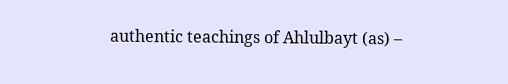authentic teachings of Ahlulbayt (as) –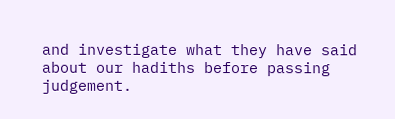and investigate what they have said about our hadiths before passing judgement.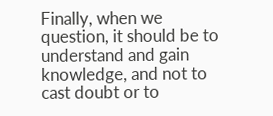Finally, when we question, it should be to understand and gain knowledge, and not to cast doubt or to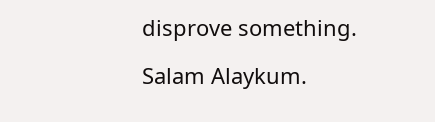disprove something.

Salam Alaykum.